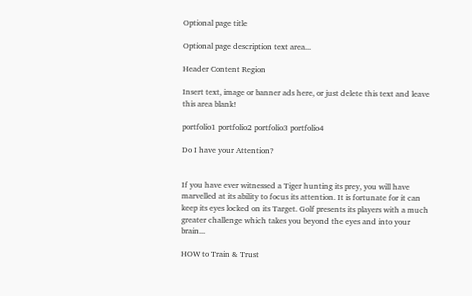Optional page title

Optional page description text area...

Header Content Region

Insert text, image or banner ads here, or just delete this text and leave this area blank!

portfolio1 portfolio2 portfolio3 portfolio4

Do I have your Attention?


If you have ever witnessed a Tiger hunting its prey, you will have marvelled at its ability to focus its attention. It is fortunate for it can keep its eyes locked on its Target. Golf presents its players with a much greater challenge which takes you beyond the eyes and into your brain...

HOW to Train & Trust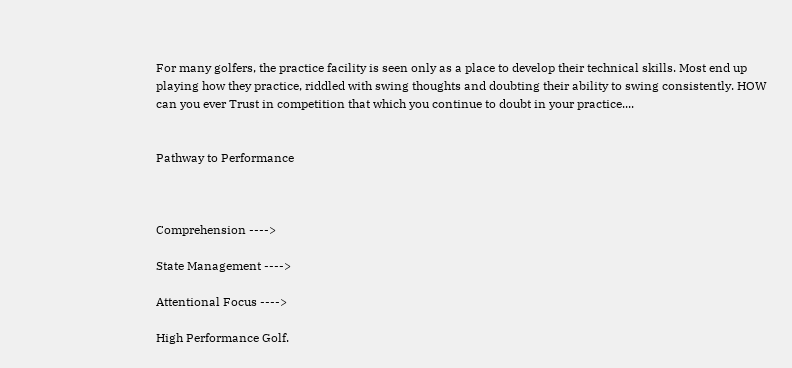For many golfers, the practice facility is seen only as a place to develop their technical skills. Most end up playing how they practice, riddled with swing thoughts and doubting their ability to swing consistently. HOW can you ever Trust in competition that which you continue to doubt in your practice....


Pathway to Performance



Comprehension ---->

State Management ---->

Attentional Focus ---->

High Performance Golf.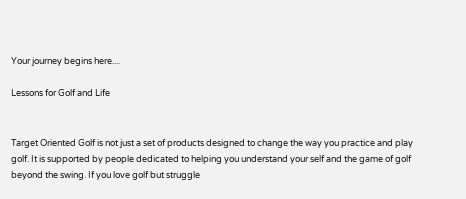Your journey begins here....

Lessons for Golf and Life


Target Oriented Golf is not just a set of products designed to change the way you practice and play golf. It is supported by people dedicated to helping you understand your self and the game of golf beyond the swing. If you love golf but struggle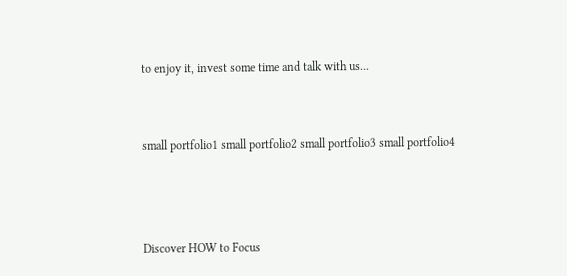to enjoy it, invest some time and talk with us...


small portfolio1 small portfolio2 small portfolio3 small portfolio4



Discover HOW to Focus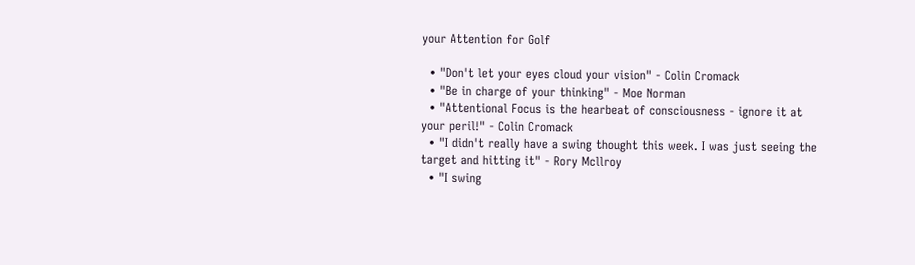your Attention for Golf

  • "Don't let your eyes cloud your vision" - Colin Cromack
  • "Be in charge of your thinking" - Moe Norman
  • "Attentional Focus is the hearbeat of consciousness - ignore it at your peril!" - Colin Cromack
  • "I didn't really have a swing thought this week. I was just seeing the target and hitting it" - Rory Mcllroy
  • "I swing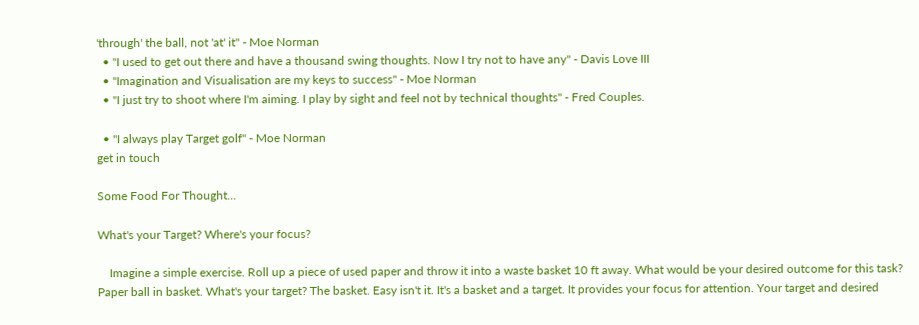'through' the ball, not 'at' it" - Moe Norman
  • "I used to get out there and have a thousand swing thoughts. Now I try not to have any" - Davis Love III
  • "Imagination and Visualisation are my keys to success" - Moe Norman
  • "I just try to shoot where I'm aiming. I play by sight and feel not by technical thoughts" - Fred Couples.

  • "I always play Target golf" - Moe Norman
get in touch

Some Food For Thought...

What's your Target? Where's your focus?

    Imagine a simple exercise. Roll up a piece of used paper and throw it into a waste basket 10 ft away. What would be your desired outcome for this task? Paper ball in basket. What's your target? The basket. Easy isn't it. It's a basket and a target. It provides your focus for attention. Your target and desired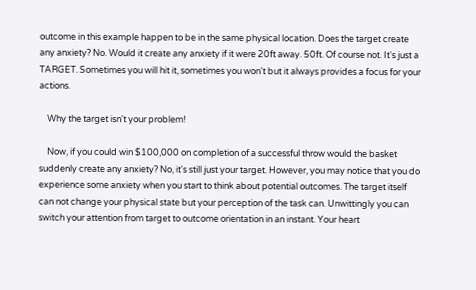outcome in this example happen to be in the same physical location. Does the target create any anxiety? No. Would it create any anxiety if it were 20ft away. 50ft. Of course not. It's just a TARGET. Sometimes you will hit it, sometimes you won't but it always provides a focus for your actions.

    Why the target isn't your problem!

    Now, if you could win $100,000 on completion of a successful throw would the basket suddenly create any anxiety? No, it's still just your target. However, you may notice that you do experience some anxiety when you start to think about potential outcomes. The target itself can not change your physical state but your perception of the task can. Unwittingly you can switch your attention from target to outcome orientation in an instant. Your heart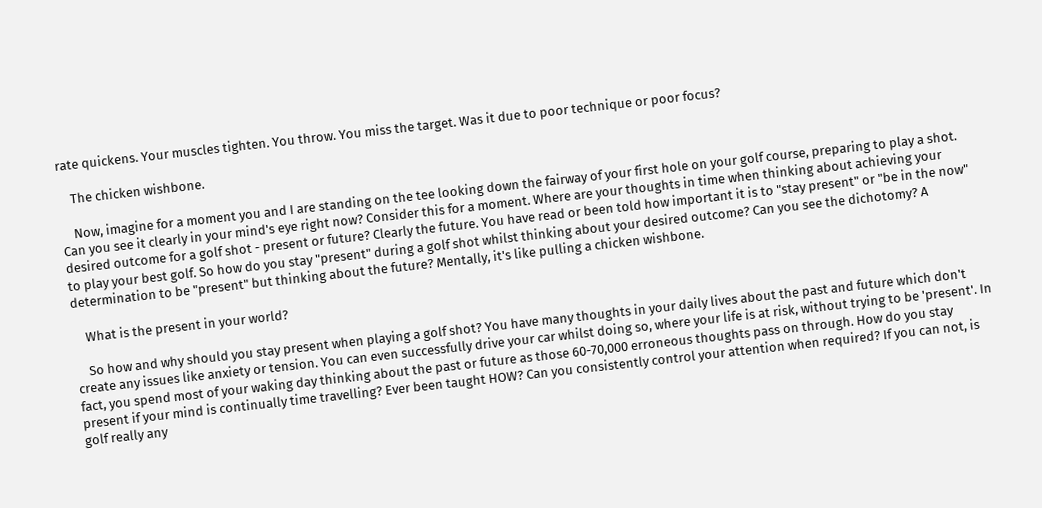rate quickens. Your muscles tighten. You throw. You miss the target. Was it due to poor technique or poor focus?

    The chicken wishbone.

    Now, imagine for a moment you and I are standing on the tee looking down the fairway of your first hole on your golf course, preparing to play a shot. Can you see it clearly in your mind's eye right now? Consider this for a moment. Where are your thoughts in time when thinking about achieving your desired outcome for a golf shot - present or future? Clearly the future. You have read or been told how important it is to "stay present" or "be in the now" to play your best golf. So how do you stay "present" during a golf shot whilst thinking about your desired outcome? Can you see the dichotomy? A determination to be "present" but thinking about the future? Mentally, it's like pulling a chicken wishbone.

    What is the present in your world?

    So how and why should you stay present when playing a golf shot? You have many thoughts in your daily lives about the past and future which don't create any issues like anxiety or tension. You can even successfully drive your car whilst doing so, where your life is at risk, without trying to be 'present'. In fact, you spend most of your waking day thinking about the past or future as those 60-70,000 erroneous thoughts pass on through. How do you stay present if your mind is continually time travelling? Ever been taught HOW? Can you consistently control your attention when required? If you can not, is golf really any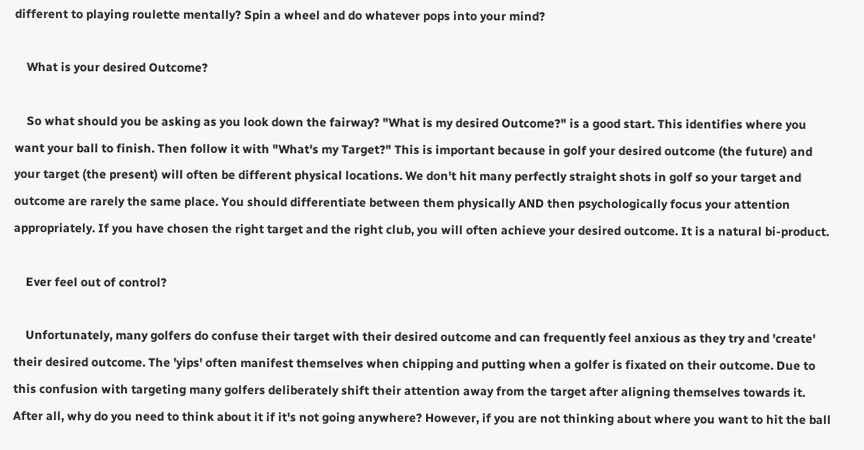different to playing roulette mentally? Spin a wheel and do whatever pops into your mind?

    What is your desired Outcome?

    So what should you be asking as you look down the fairway? "What is my desired Outcome?" is a good start. This identifies where you want your ball to finish. Then follow it with "What's my Target?" This is important because in golf your desired outcome (the future) and your target (the present) will often be different physical locations. We don't hit many perfectly straight shots in golf so your target and outcome are rarely the same place. You should differentiate between them physically AND then psychologically focus your attention appropriately. If you have chosen the right target and the right club, you will often achieve your desired outcome. It is a natural bi-product.

    Ever feel out of control?

    Unfortunately, many golfers do confuse their target with their desired outcome and can frequently feel anxious as they try and 'create' their desired outcome. The 'yips' often manifest themselves when chipping and putting when a golfer is fixated on their outcome. Due to this confusion with targeting many golfers deliberately shift their attention away from the target after aligning themselves towards it. After all, why do you need to think about it if it's not going anywhere? However, if you are not thinking about where you want to hit the ball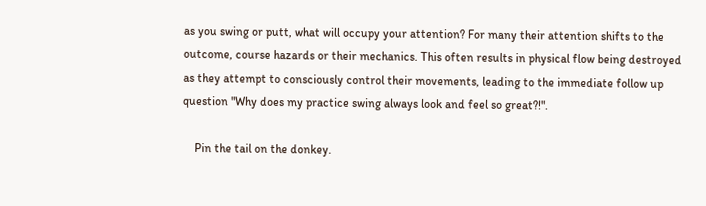as you swing or putt, what will occupy your attention? For many their attention shifts to the outcome, course hazards or their mechanics. This often results in physical flow being destroyed as they attempt to consciously control their movements, leading to the immediate follow up question "Why does my practice swing always look and feel so great?!".

    Pin the tail on the donkey.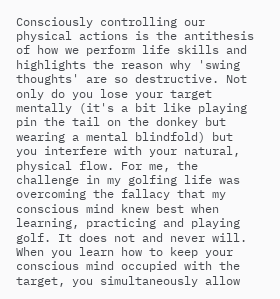Consciously controlling our physical actions is the antithesis of how we perform life skills and highlights the reason why 'swing thoughts' are so destructive. Not only do you lose your target mentally (it's a bit like playing pin the tail on the donkey but wearing a mental blindfold) but you interfere with your natural, physical flow. For me, the challenge in my golfing life was overcoming the fallacy that my conscious mind knew best when learning, practicing and playing golf. It does not and never will. When you learn how to keep your conscious mind occupied with the target, you simultaneously allow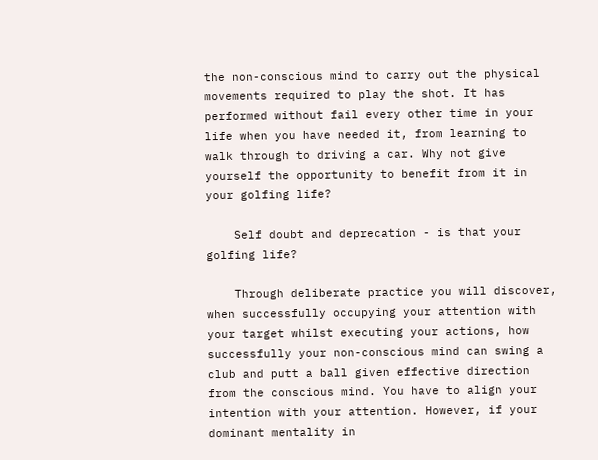the non-conscious mind to carry out the physical movements required to play the shot. It has performed without fail every other time in your life when you have needed it, from learning to walk through to driving a car. Why not give yourself the opportunity to benefit from it in your golfing life?

    Self doubt and deprecation - is that your golfing life?

    Through deliberate practice you will discover, when successfully occupying your attention with your target whilst executing your actions, how successfully your non-conscious mind can swing a club and putt a ball given effective direction from the conscious mind. You have to align your intention with your attention. However, if your dominant mentality in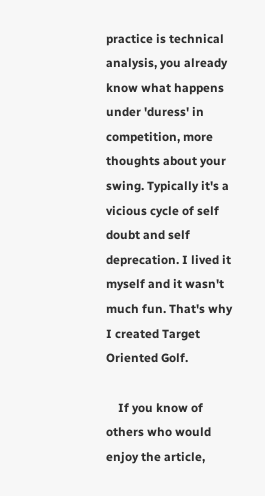practice is technical analysis, you already know what happens under 'duress' in competition, more thoughts about your swing. Typically it's a vicious cycle of self doubt and self deprecation. I lived it myself and it wasn't much fun. That's why I created Target Oriented Golf.

    If you know of others who would enjoy the article,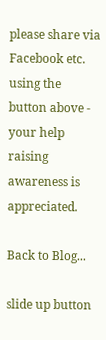please share via Facebook etc. using the button above - your help raising awareness is appreciated.

Back to Blog...

slide up button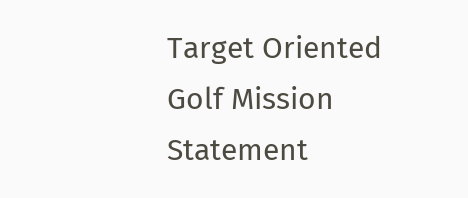Target Oriented Golf Mission Statement